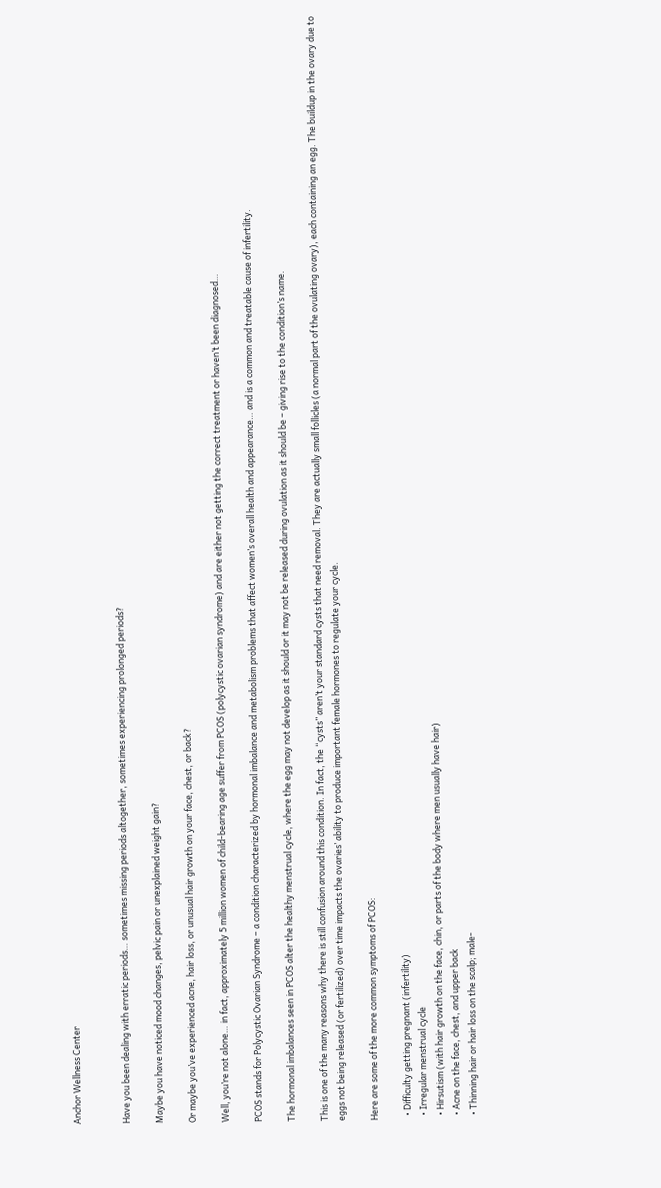Anchor Wellness Center


Have you been dealing with erratic periods… sometimes missing periods altogether, sometimes experiencing prolonged periods?

Maybe you have noticed mood changes, pelvic pain or unexplained weight gain?

Or maybe you’ve experienced acne, hair loss, or unusual hair growth on your face, chest, or back?

Well, you’re not alone… in fact, approximately 5 million women of child-bearing age suffer from PCOS (polycystic ovarian syndrome) and are either not getting the correct treatment or haven’t been diagnosed…

PCOS stands for Polycystic Ovarian Syndrome – a condition characterized by hormonal imbalance and metabolism problems that affect women’s overall health and appearance… and is a common and treatable cause of infertility.

The hormonal imbalances seen in PCOS alter the healthy menstrual cycle, where the egg may not develop as it should or it may not be released during ovulation as it should be – giving rise to the condition’s name.

This is one of the many reasons why there is still confusion around this condition. In fact, the “cysts” aren’t your standard cysts that need removal. They are actually small follicles (a normal part of the ovulating ovary), each containing an egg. The buildup in the ovary due to eggs not being released (or fertilized) over time impacts the ovaries’ ability to produce important female hormones to regulate your cycle.

Here are some of the more common symptoms of PCOS:

  • Difficulty getting pregnant (infertility)
  • Irregular menstrual cycle
  • Hirsutism (with hair growth on the face, chin, or parts of the body where men usually have hair)
  • Acne on the face, chest, and upper back
  • Thinning hair or hair loss on the scalp; male-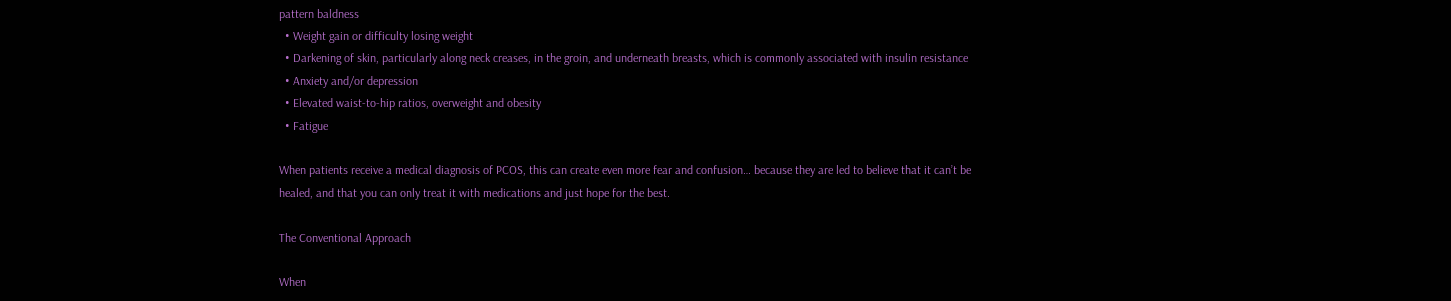pattern baldness
  • Weight gain or difficulty losing weight
  • Darkening of skin, particularly along neck creases, in the groin, and underneath breasts, which is commonly associated with insulin resistance
  • Anxiety and/or depression
  • Elevated waist-to-hip ratios, overweight and obesity
  • Fatigue

When patients receive a medical diagnosis of PCOS, this can create even more fear and confusion… because they are led to believe that it can’t be healed, and that you can only treat it with medications and just hope for the best.

The Conventional Approach

When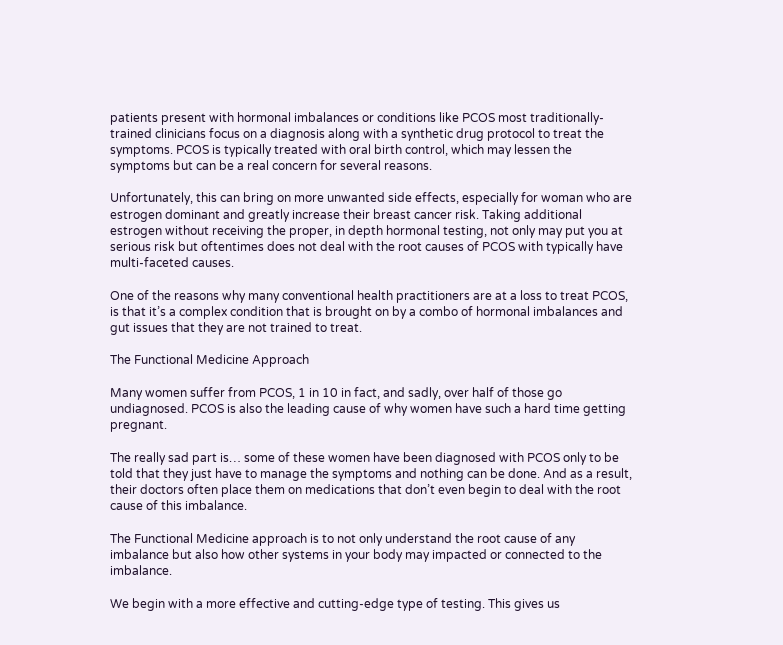patients present with hormonal imbalances or conditions like PCOS most traditionally-trained clinicians focus on a diagnosis along with a synthetic drug protocol to treat the symptoms. PCOS is typically treated with oral birth control, which may lessen the symptoms but can be a real concern for several reasons.

Unfortunately, this can bring on more unwanted side effects, especially for woman who are estrogen dominant and greatly increase their breast cancer risk. Taking additional estrogen without receiving the proper, in depth hormonal testing, not only may put you at serious risk but oftentimes does not deal with the root causes of PCOS with typically have multi-faceted causes.

One of the reasons why many conventional health practitioners are at a loss to treat PCOS, is that it’s a complex condition that is brought on by a combo of hormonal imbalances and gut issues that they are not trained to treat.

The Functional Medicine Approach

Many women suffer from PCOS, 1 in 10 in fact, and sadly, over half of those go undiagnosed. PCOS is also the leading cause of why women have such a hard time getting pregnant.

The really sad part is… some of these women have been diagnosed with PCOS only to be told that they just have to manage the symptoms and nothing can be done. And as a result, their doctors often place them on medications that don’t even begin to deal with the root cause of this imbalance.

The Functional Medicine approach is to not only understand the root cause of any imbalance but also how other systems in your body may impacted or connected to the imbalance.

We begin with a more effective and cutting-edge type of testing. This gives us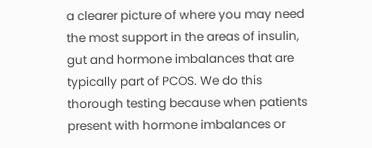a clearer picture of where you may need the most support in the areas of insulin, gut and hormone imbalances that are typically part of PCOS. We do this thorough testing because when patients present with hormone imbalances or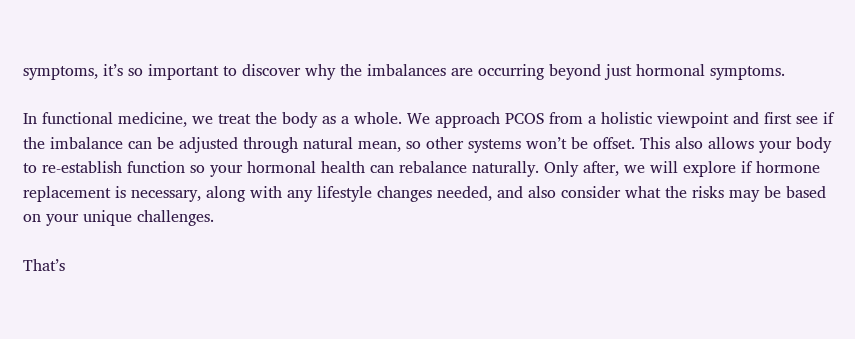symptoms, it’s so important to discover why the imbalances are occurring beyond just hormonal symptoms.

In functional medicine, we treat the body as a whole. We approach PCOS from a holistic viewpoint and first see if the imbalance can be adjusted through natural mean, so other systems won’t be offset. This also allows your body to re-establish function so your hormonal health can rebalance naturally. Only after, we will explore if hormone replacement is necessary, along with any lifestyle changes needed, and also consider what the risks may be based on your unique challenges.

That’s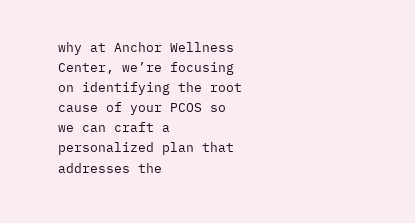why at Anchor Wellness Center, we’re focusing on identifying the root cause of your PCOS so we can craft a personalized plan that addresses the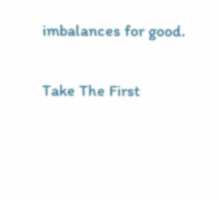imbalances for good.

Take The First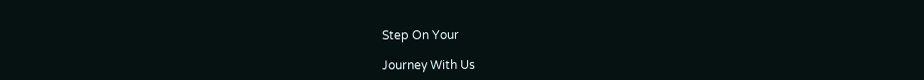Step On Your

Journey With Us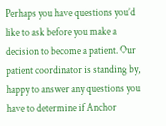Perhaps you have questions you’d like to ask before you make a decision to become a patient. Our patient coordinator is standing by, happy to answer any questions you have to determine if Anchor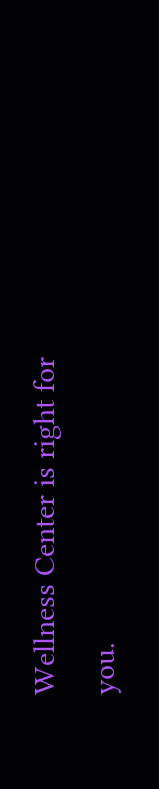Wellness Center is right for you.